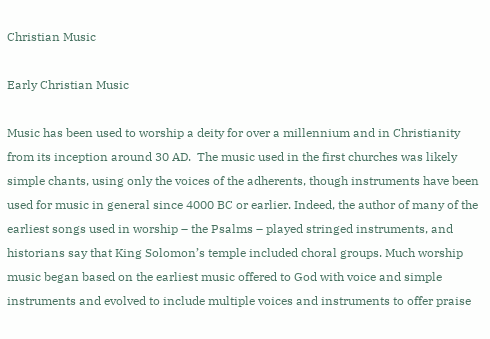Christian Music

Early Christian Music

Music has been used to worship a deity for over a millennium and in Christianity from its inception around 30 AD.  The music used in the first churches was likely simple chants, using only the voices of the adherents, though instruments have been used for music in general since 4000 BC or earlier. Indeed, the author of many of the earliest songs used in worship – the Psalms – played stringed instruments, and historians say that King Solomon’s temple included choral groups. Much worship music began based on the earliest music offered to God with voice and simple instruments and evolved to include multiple voices and instruments to offer praise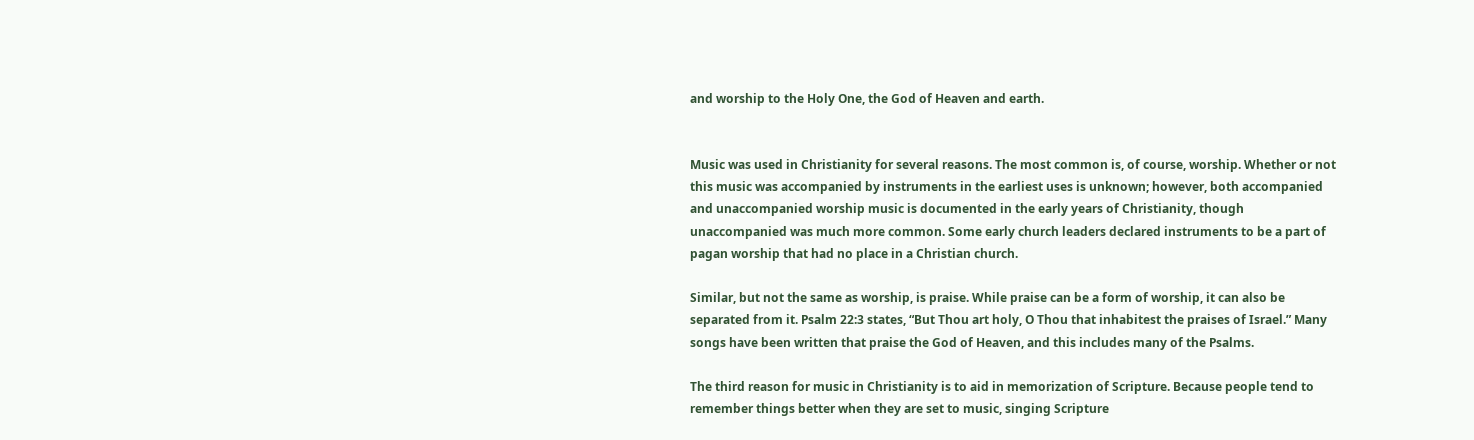and worship to the Holy One, the God of Heaven and earth.


Music was used in Christianity for several reasons. The most common is, of course, worship. Whether or not this music was accompanied by instruments in the earliest uses is unknown; however, both accompanied and unaccompanied worship music is documented in the early years of Christianity, though unaccompanied was much more common. Some early church leaders declared instruments to be a part of pagan worship that had no place in a Christian church.

Similar, but not the same as worship, is praise. While praise can be a form of worship, it can also be separated from it. Psalm 22:3 states, “But Thou art holy, O Thou that inhabitest the praises of Israel.” Many songs have been written that praise the God of Heaven, and this includes many of the Psalms.

The third reason for music in Christianity is to aid in memorization of Scripture. Because people tend to remember things better when they are set to music, singing Scripture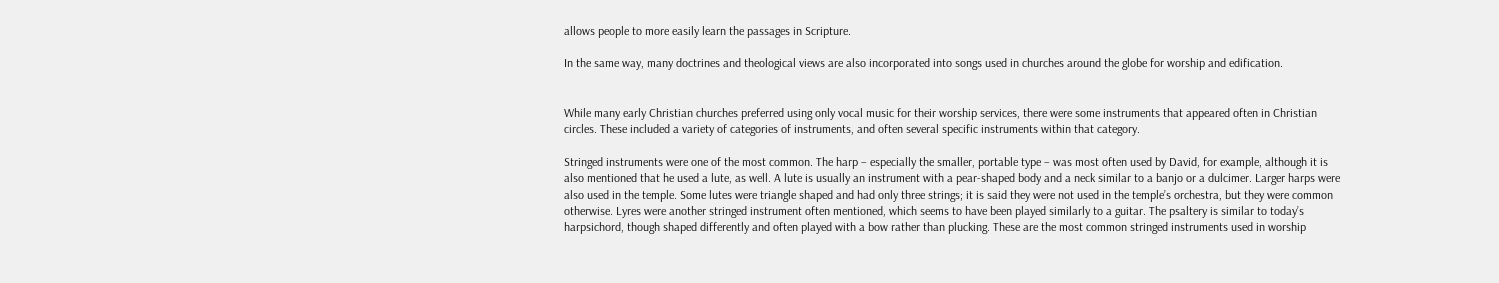allows people to more easily learn the passages in Scripture.

In the same way, many doctrines and theological views are also incorporated into songs used in churches around the globe for worship and edification.


While many early Christian churches preferred using only vocal music for their worship services, there were some instruments that appeared often in Christian circles. These included a variety of categories of instruments, and often several specific instruments within that category.

Stringed instruments were one of the most common. The harp – especially the smaller, portable type – was most often used by David, for example, although it is also mentioned that he used a lute, as well. A lute is usually an instrument with a pear-shaped body and a neck similar to a banjo or a dulcimer. Larger harps were also used in the temple. Some lutes were triangle shaped and had only three strings; it is said they were not used in the temple’s orchestra, but they were common otherwise. Lyres were another stringed instrument often mentioned, which seems to have been played similarly to a guitar. The psaltery is similar to today’s harpsichord, though shaped differently and often played with a bow rather than plucking. These are the most common stringed instruments used in worship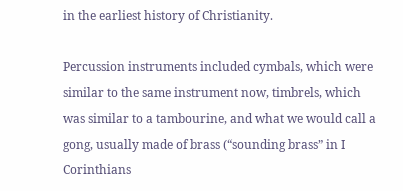in the earliest history of Christianity.

Percussion instruments included cymbals, which were similar to the same instrument now, timbrels, which was similar to a tambourine, and what we would call a gong, usually made of brass (“sounding brass” in I Corinthians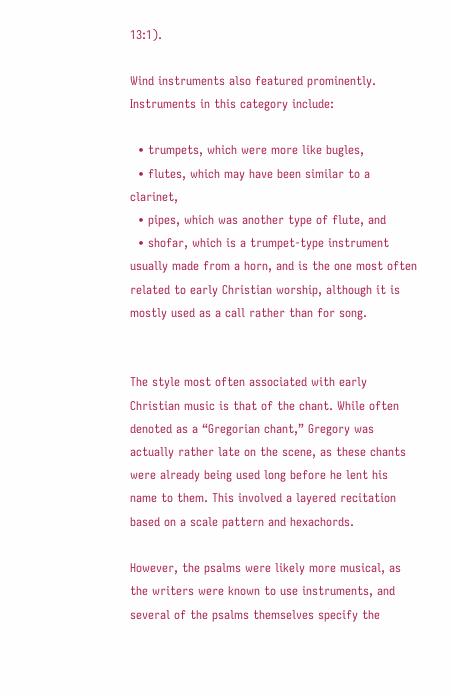13:1).

Wind instruments also featured prominently. Instruments in this category include:

  • trumpets, which were more like bugles,
  • flutes, which may have been similar to a clarinet,
  • pipes, which was another type of flute, and
  • shofar, which is a trumpet-type instrument usually made from a horn, and is the one most often related to early Christian worship, although it is mostly used as a call rather than for song.


The style most often associated with early Christian music is that of the chant. While often denoted as a “Gregorian chant,” Gregory was actually rather late on the scene, as these chants were already being used long before he lent his name to them. This involved a layered recitation based on a scale pattern and hexachords.

However, the psalms were likely more musical, as the writers were known to use instruments, and several of the psalms themselves specify the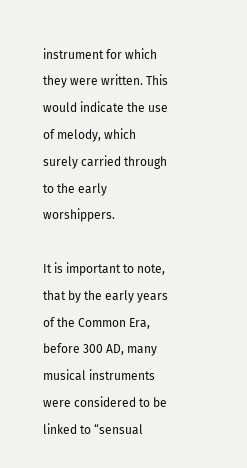instrument for which they were written. This would indicate the use of melody, which surely carried through to the early worshippers.

It is important to note, that by the early years of the Common Era, before 300 AD, many musical instruments were considered to be linked to “sensual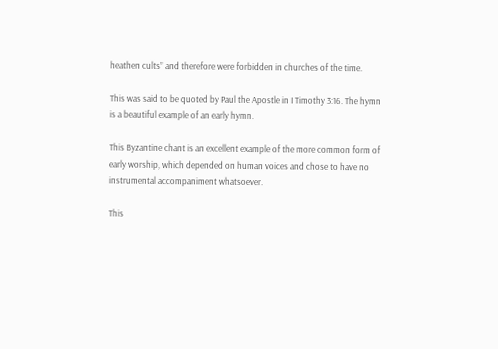heathen cults” and therefore were forbidden in churches of the time.

This was said to be quoted by Paul the Apostle in I Timothy 3:16. The hymn is a beautiful example of an early hymn.

This Byzantine chant is an excellent example of the more common form of early worship, which depended on human voices and chose to have no instrumental accompaniment whatsoever.

This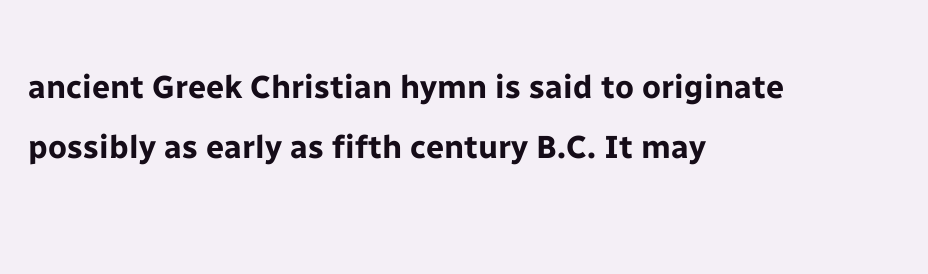ancient Greek Christian hymn is said to originate possibly as early as fifth century B.C. It may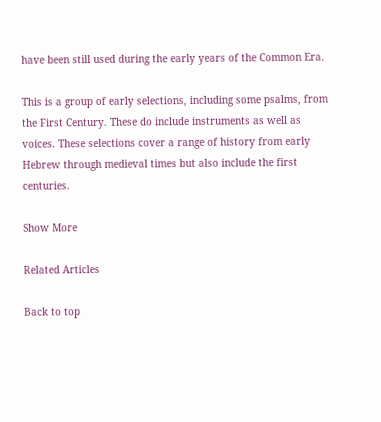have been still used during the early years of the Common Era.

This is a group of early selections, including some psalms, from the First Century. These do include instruments as well as voices. These selections cover a range of history from early Hebrew through medieval times but also include the first centuries.

Show More

Related Articles

Back to top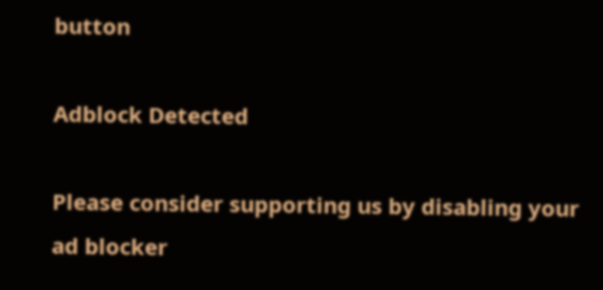button

Adblock Detected

Please consider supporting us by disabling your ad blocker